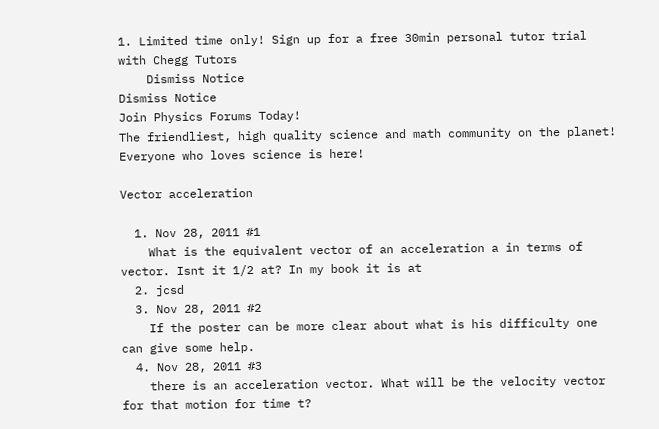1. Limited time only! Sign up for a free 30min personal tutor trial with Chegg Tutors
    Dismiss Notice
Dismiss Notice
Join Physics Forums Today!
The friendliest, high quality science and math community on the planet! Everyone who loves science is here!

Vector acceleration

  1. Nov 28, 2011 #1
    What is the equivalent vector of an acceleration a in terms of vector. Isnt it 1/2 at? In my book it is at
  2. jcsd
  3. Nov 28, 2011 #2
    If the poster can be more clear about what is his difficulty one can give some help.
  4. Nov 28, 2011 #3
    there is an acceleration vector. What will be the velocity vector for that motion for time t?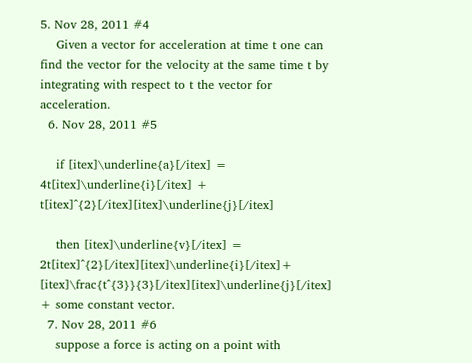5. Nov 28, 2011 #4
    Given a vector for acceleration at time t one can find the vector for the velocity at the same time t by integrating with respect to t the vector for acceleration.
  6. Nov 28, 2011 #5

    if [itex]\underline{a}[/itex] = 4t[itex]\underline{i}[/itex] + t[itex]^{2}[/itex][itex]\underline{j}[/itex]

    then [itex]\underline{v}[/itex] = 2t[itex]^{2}[/itex][itex]\underline{i}[/itex]+ [itex]\frac{t^{3}}{3}[/itex][itex]\underline{j}[/itex] + some constant vector.
  7. Nov 28, 2011 #6
    suppose a force is acting on a point with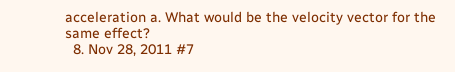acceleration a. What would be the velocity vector for the same effect?
  8. Nov 28, 2011 #7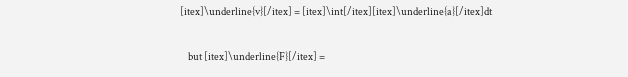[itex]\underline{v}[/itex] = [itex]\int[/itex][itex]\underline{a}[/itex]dt

    but [itex]\underline{F}[/itex] =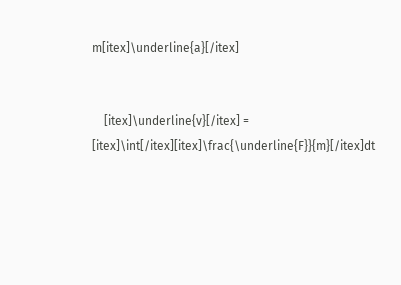m[itex]\underline{a}[/itex]


    [itex]\underline{v}[/itex] = [itex]\int[/itex][itex]\frac{\underline{F}}{m}[/itex]dt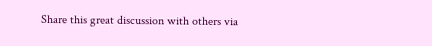Share this great discussion with others via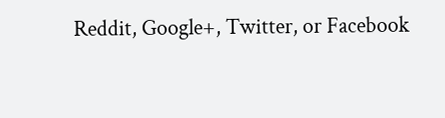Reddit, Google+, Twitter, or Facebook